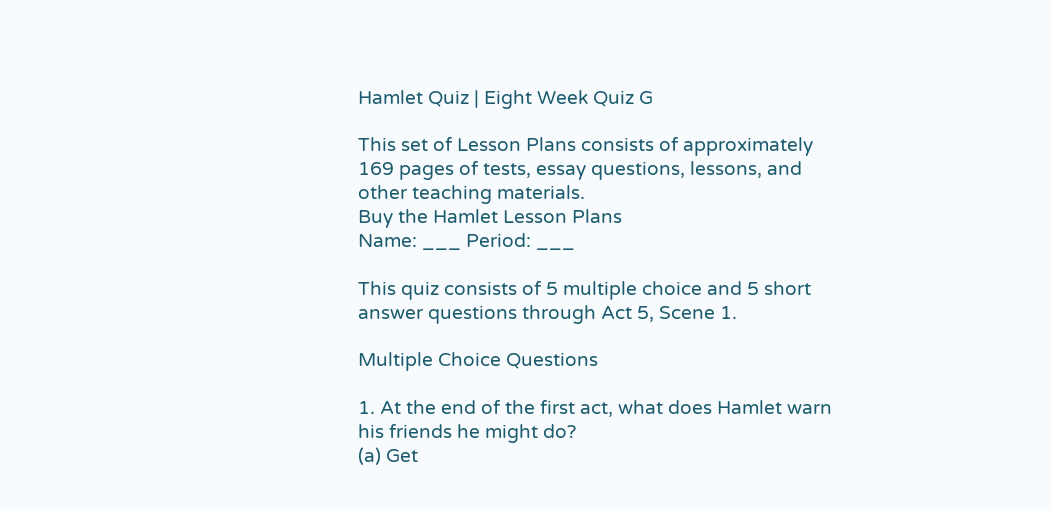Hamlet Quiz | Eight Week Quiz G

This set of Lesson Plans consists of approximately 169 pages of tests, essay questions, lessons, and other teaching materials.
Buy the Hamlet Lesson Plans
Name: ___ Period: ___

This quiz consists of 5 multiple choice and 5 short answer questions through Act 5, Scene 1.

Multiple Choice Questions

1. At the end of the first act, what does Hamlet warn his friends he might do?
(a) Get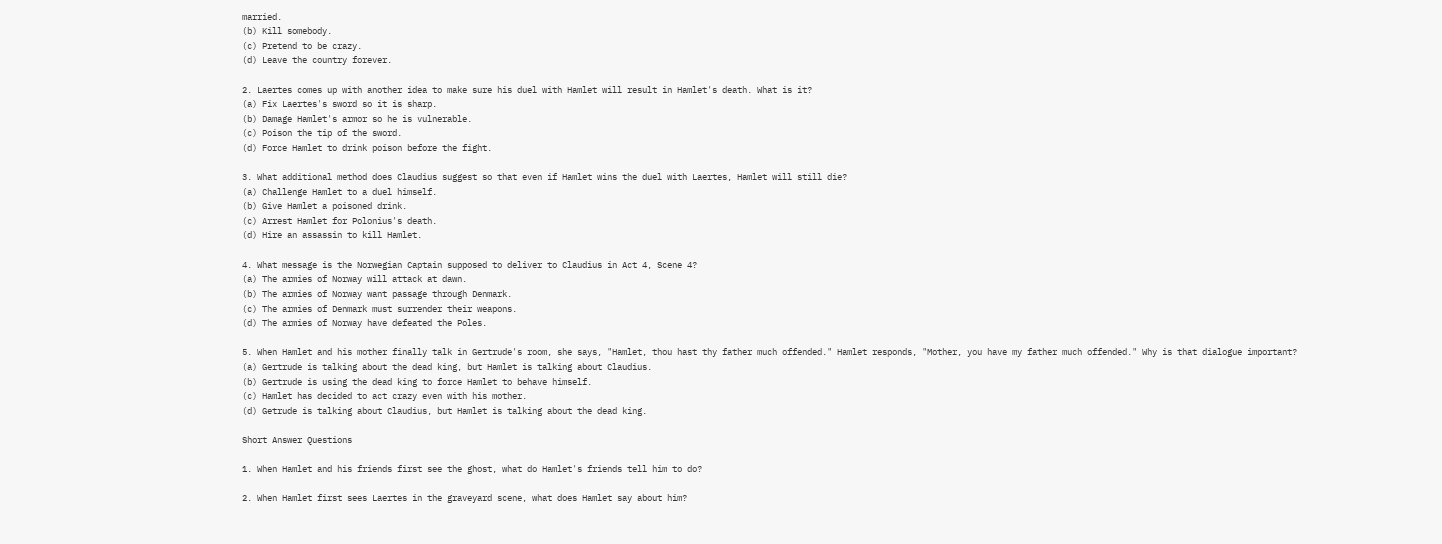married.
(b) Kill somebody.
(c) Pretend to be crazy.
(d) Leave the country forever.

2. Laertes comes up with another idea to make sure his duel with Hamlet will result in Hamlet's death. What is it?
(a) Fix Laertes's sword so it is sharp.
(b) Damage Hamlet's armor so he is vulnerable.
(c) Poison the tip of the sword.
(d) Force Hamlet to drink poison before the fight.

3. What additional method does Claudius suggest so that even if Hamlet wins the duel with Laertes, Hamlet will still die?
(a) Challenge Hamlet to a duel himself.
(b) Give Hamlet a poisoned drink.
(c) Arrest Hamlet for Polonius's death.
(d) Hire an assassin to kill Hamlet.

4. What message is the Norwegian Captain supposed to deliver to Claudius in Act 4, Scene 4?
(a) The armies of Norway will attack at dawn.
(b) The armies of Norway want passage through Denmark.
(c) The armies of Denmark must surrender their weapons.
(d) The armies of Norway have defeated the Poles.

5. When Hamlet and his mother finally talk in Gertrude's room, she says, "Hamlet, thou hast thy father much offended." Hamlet responds, "Mother, you have my father much offended." Why is that dialogue important?
(a) Gertrude is talking about the dead king, but Hamlet is talking about Claudius.
(b) Gertrude is using the dead king to force Hamlet to behave himself.
(c) Hamlet has decided to act crazy even with his mother.
(d) Getrude is talking about Claudius, but Hamlet is talking about the dead king.

Short Answer Questions

1. When Hamlet and his friends first see the ghost, what do Hamlet's friends tell him to do?

2. When Hamlet first sees Laertes in the graveyard scene, what does Hamlet say about him?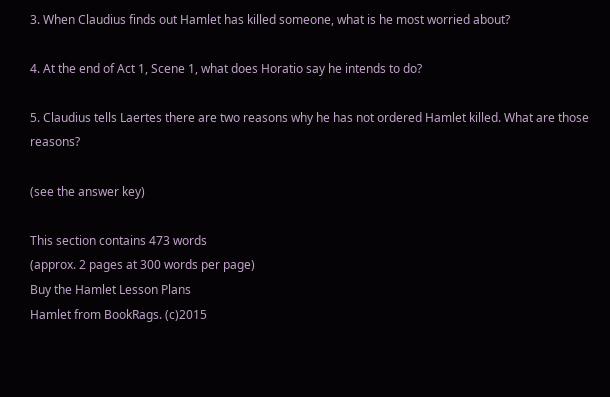3. When Claudius finds out Hamlet has killed someone, what is he most worried about?

4. At the end of Act 1, Scene 1, what does Horatio say he intends to do?

5. Claudius tells Laertes there are two reasons why he has not ordered Hamlet killed. What are those reasons?

(see the answer key)

This section contains 473 words
(approx. 2 pages at 300 words per page)
Buy the Hamlet Lesson Plans
Hamlet from BookRags. (c)2015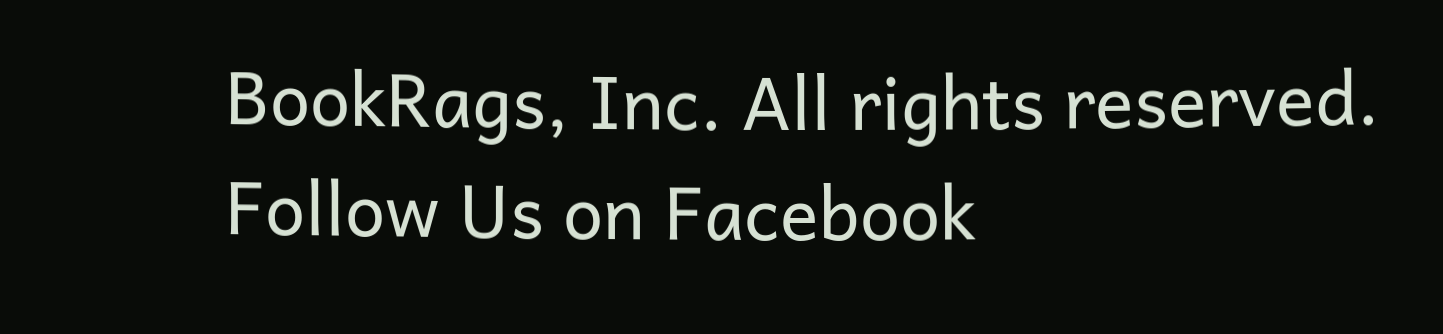BookRags, Inc. All rights reserved.
Follow Us on Facebook